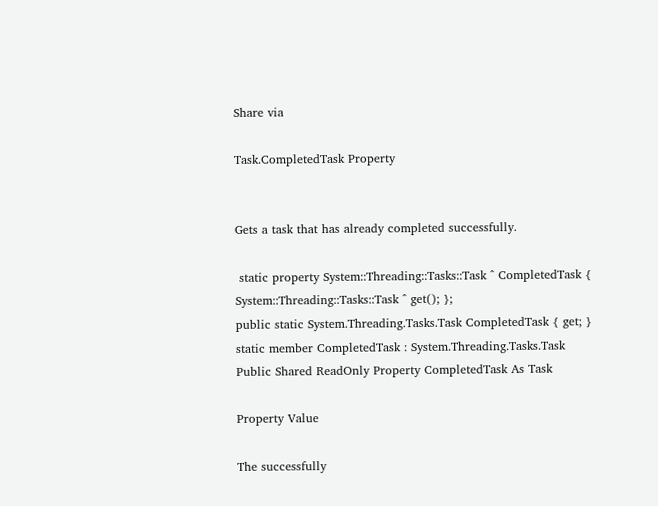Share via

Task.CompletedTask Property


Gets a task that has already completed successfully.

 static property System::Threading::Tasks::Task ^ CompletedTask { System::Threading::Tasks::Task ^ get(); };
public static System.Threading.Tasks.Task CompletedTask { get; }
static member CompletedTask : System.Threading.Tasks.Task
Public Shared ReadOnly Property CompletedTask As Task

Property Value

The successfully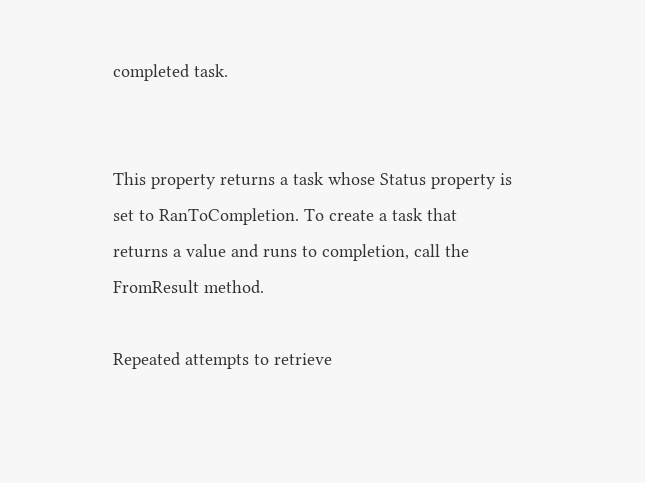completed task.


This property returns a task whose Status property is set to RanToCompletion. To create a task that returns a value and runs to completion, call the FromResult method.

Repeated attempts to retrieve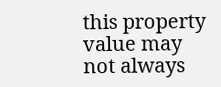this property value may not always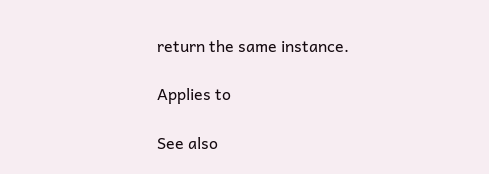return the same instance.

Applies to

See also